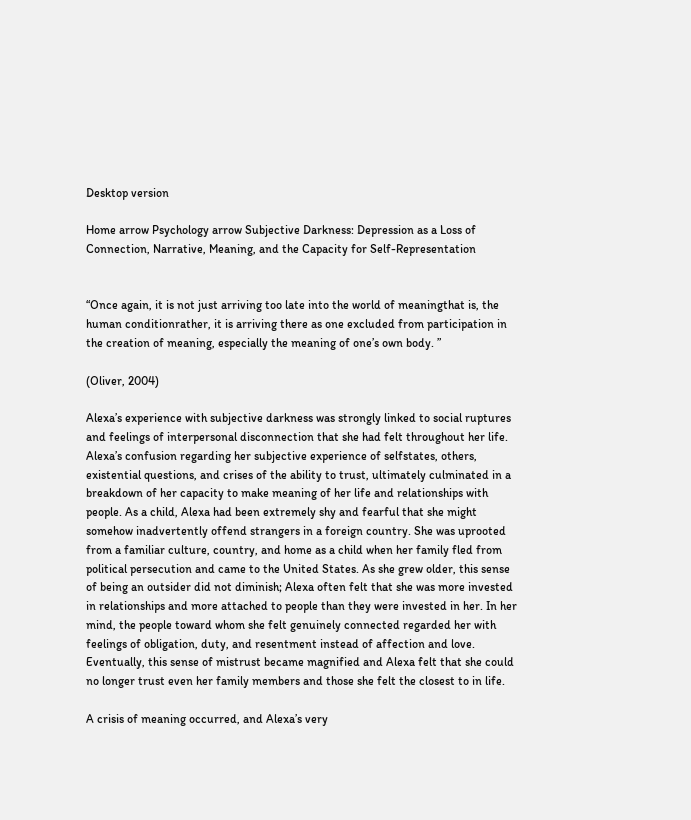Desktop version

Home arrow Psychology arrow Subjective Darkness: Depression as a Loss of Connection, Narrative, Meaning, and the Capacity for Self-Representation


“Once again, it is not just arriving too late into the world of meaningthat is, the human conditionrather, it is arriving there as one excluded from participation in the creation of meaning, especially the meaning of one’s own body. ”

(Oliver, 2004)

Alexa’s experience with subjective darkness was strongly linked to social ruptures and feelings of interpersonal disconnection that she had felt throughout her life. Alexa’s confusion regarding her subjective experience of selfstates, others, existential questions, and crises of the ability to trust, ultimately culminated in a breakdown of her capacity to make meaning of her life and relationships with people. As a child, Alexa had been extremely shy and fearful that she might somehow inadvertently offend strangers in a foreign country. She was uprooted from a familiar culture, country, and home as a child when her family fled from political persecution and came to the United States. As she grew older, this sense of being an outsider did not diminish; Alexa often felt that she was more invested in relationships and more attached to people than they were invested in her. In her mind, the people toward whom she felt genuinely connected regarded her with feelings of obligation, duty, and resentment instead of affection and love. Eventually, this sense of mistrust became magnified and Alexa felt that she could no longer trust even her family members and those she felt the closest to in life.

A crisis of meaning occurred, and Alexa’s very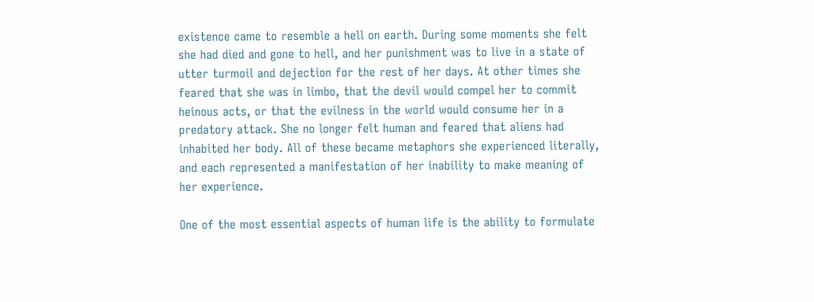existence came to resemble a hell on earth. During some moments she felt she had died and gone to hell, and her punishment was to live in a state of utter turmoil and dejection for the rest of her days. At other times she feared that she was in limbo, that the devil would compel her to commit heinous acts, or that the evilness in the world would consume her in a predatory attack. She no longer felt human and feared that aliens had inhabited her body. All of these became metaphors she experienced literally, and each represented a manifestation of her inability to make meaning of her experience.

One of the most essential aspects of human life is the ability to formulate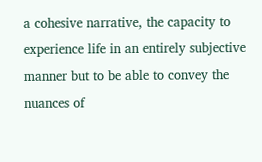a cohesive narrative, the capacity to experience life in an entirely subjective manner but to be able to convey the nuances of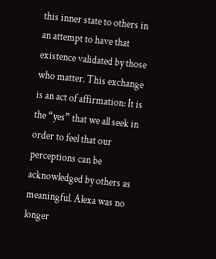this inner state to others in an attempt to have that existence validated by those who matter. This exchange is an act of affirmation: It is the “yes” that we all seek in order to feel that our perceptions can be acknowledged by others as meaningful. Alexa was no longer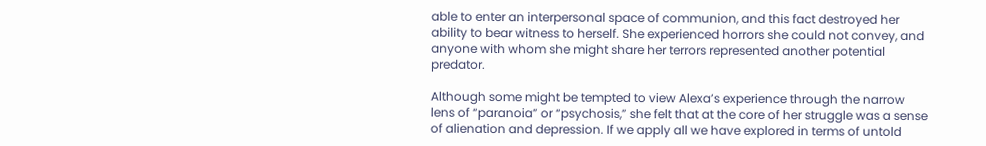able to enter an interpersonal space of communion, and this fact destroyed her ability to bear witness to herself. She experienced horrors she could not convey, and anyone with whom she might share her terrors represented another potential predator.

Although some might be tempted to view Alexa’s experience through the narrow lens of “paranoia” or “psychosis,” she felt that at the core of her struggle was a sense of alienation and depression. If we apply all we have explored in terms of untold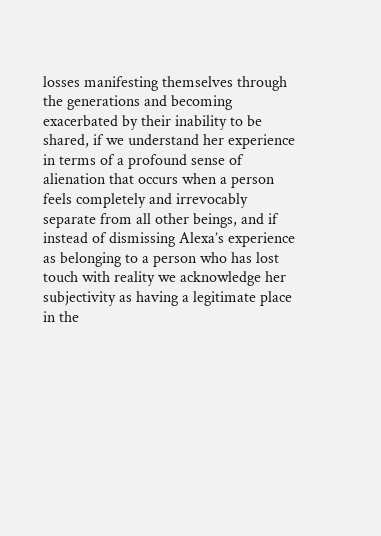losses manifesting themselves through the generations and becoming exacerbated by their inability to be shared, if we understand her experience in terms of a profound sense of alienation that occurs when a person feels completely and irrevocably separate from all other beings, and if instead of dismissing Alexa’s experience as belonging to a person who has lost touch with reality we acknowledge her subjectivity as having a legitimate place in the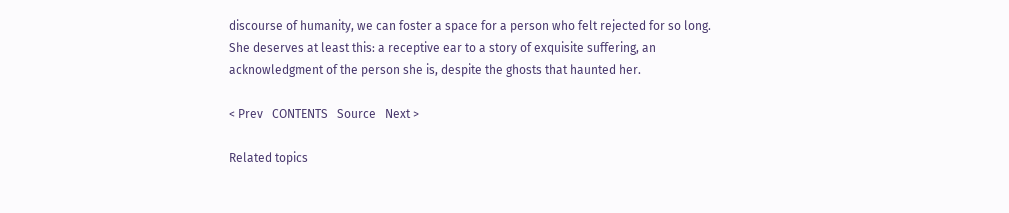discourse of humanity, we can foster a space for a person who felt rejected for so long. She deserves at least this: a receptive ear to a story of exquisite suffering, an acknowledgment of the person she is, despite the ghosts that haunted her.

< Prev   CONTENTS   Source   Next >

Related topics